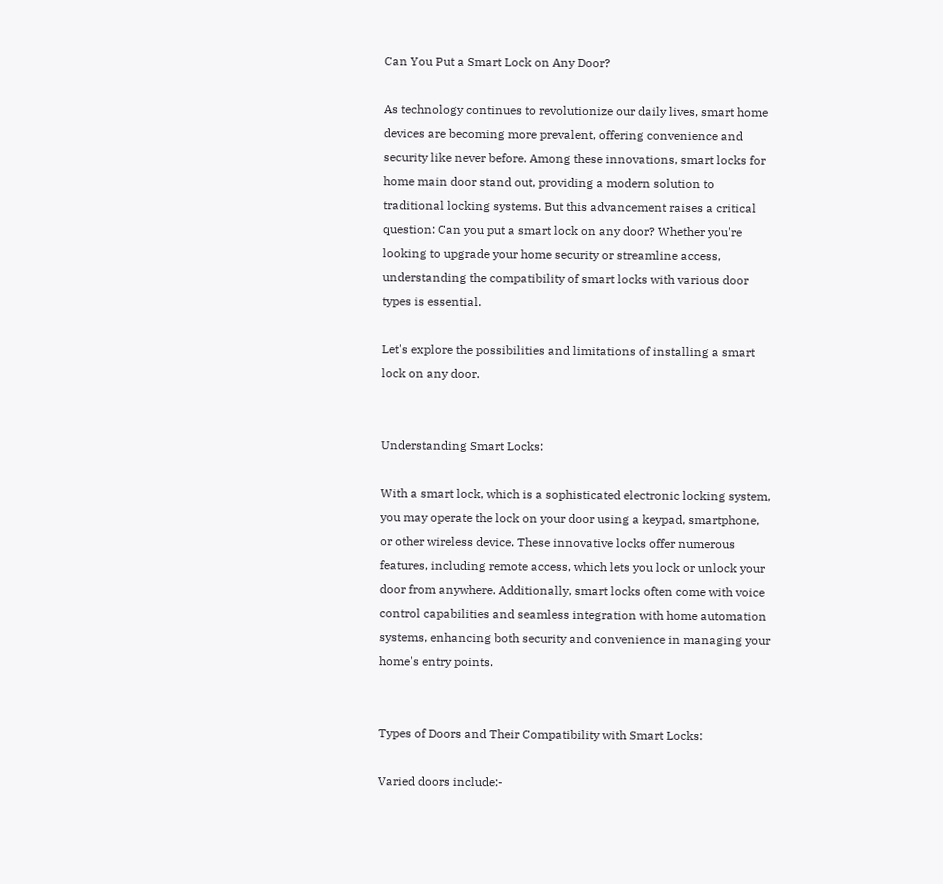Can You Put a Smart Lock on Any Door?

As technology continues to revolutionize our daily lives, smart home devices are becoming more prevalent, offering convenience and security like never before. Among these innovations, smart locks for home main door stand out, providing a modern solution to traditional locking systems. But this advancement raises a critical question: Can you put a smart lock on any door? Whether you're looking to upgrade your home security or streamline access, understanding the compatibility of smart locks with various door types is essential.

Let's explore the possibilities and limitations of installing a smart lock on any door.


Understanding Smart Locks:

With a smart lock, which is a sophisticated electronic locking system, you may operate the lock on your door using a keypad, smartphone, or other wireless device. These innovative locks offer numerous features, including remote access, which lets you lock or unlock your door from anywhere. Additionally, smart locks often come with voice control capabilities and seamless integration with home automation systems, enhancing both security and convenience in managing your home's entry points.


Types of Doors and Their Compatibility with Smart Locks:

Varied doors include:-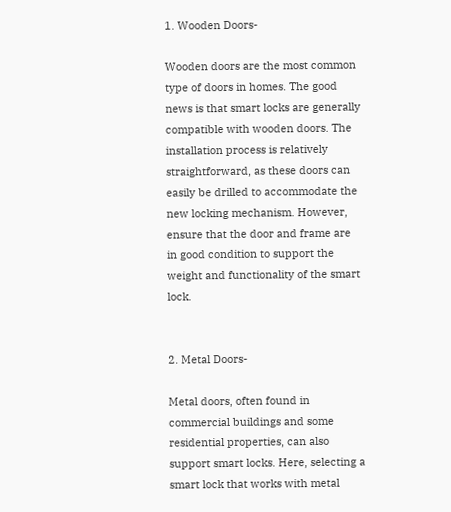1. Wooden Doors-

Wooden doors are the most common type of doors in homes. The good news is that smart locks are generally compatible with wooden doors. The installation process is relatively straightforward, as these doors can easily be drilled to accommodate the new locking mechanism. However, ensure that the door and frame are in good condition to support the weight and functionality of the smart lock.


2. Metal Doors-

Metal doors, often found in commercial buildings and some residential properties, can also support smart locks. Here, selecting a smart lock that works with metal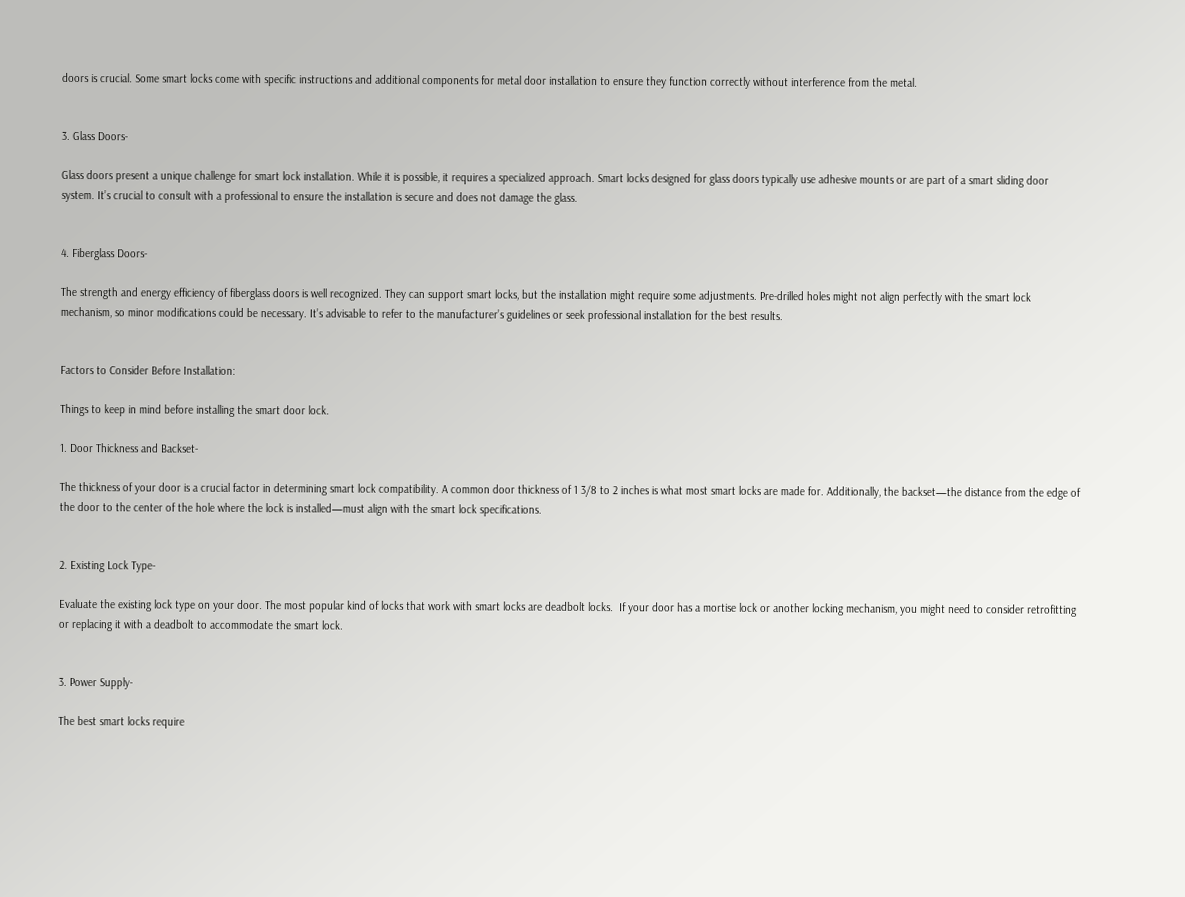doors is crucial. Some smart locks come with specific instructions and additional components for metal door installation to ensure they function correctly without interference from the metal.


3. Glass Doors-

Glass doors present a unique challenge for smart lock installation. While it is possible, it requires a specialized approach. Smart locks designed for glass doors typically use adhesive mounts or are part of a smart sliding door system. It’s crucial to consult with a professional to ensure the installation is secure and does not damage the glass.


4. Fiberglass Doors-

The strength and energy efficiency of fiberglass doors is well recognized. They can support smart locks, but the installation might require some adjustments. Pre-drilled holes might not align perfectly with the smart lock mechanism, so minor modifications could be necessary. It’s advisable to refer to the manufacturer’s guidelines or seek professional installation for the best results.


Factors to Consider Before Installation:

Things to keep in mind before installing the smart door lock.

1. Door Thickness and Backset-

The thickness of your door is a crucial factor in determining smart lock compatibility. A common door thickness of 1 3/8 to 2 inches is what most smart locks are made for. Additionally, the backset—the distance from the edge of the door to the center of the hole where the lock is installed—must align with the smart lock specifications.


2. Existing Lock Type-

Evaluate the existing lock type on your door. The most popular kind of locks that work with smart locks are deadbolt locks.  If your door has a mortise lock or another locking mechanism, you might need to consider retrofitting or replacing it with a deadbolt to accommodate the smart lock.


3. Power Supply-

The best smart locks require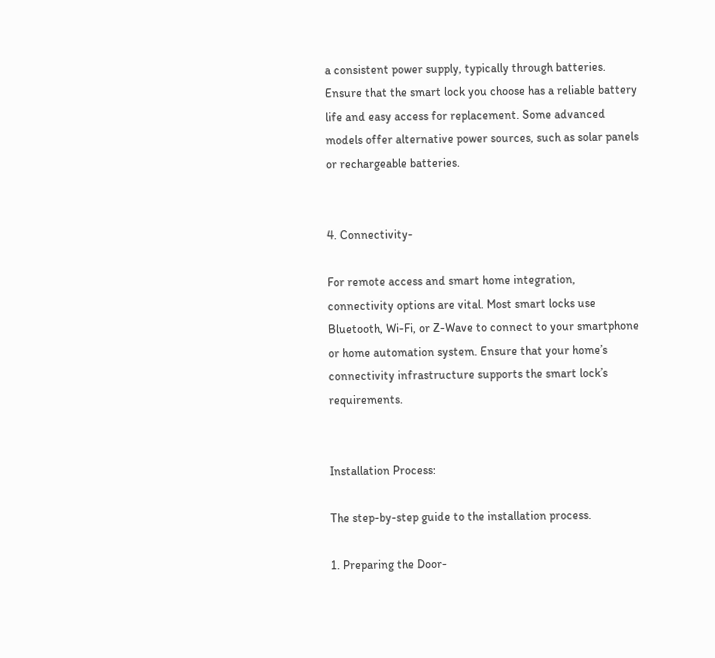a consistent power supply, typically through batteries. Ensure that the smart lock you choose has a reliable battery life and easy access for replacement. Some advanced models offer alternative power sources, such as solar panels or rechargeable batteries.


4. Connectivity-

For remote access and smart home integration, connectivity options are vital. Most smart locks use Bluetooth, Wi-Fi, or Z-Wave to connect to your smartphone or home automation system. Ensure that your home’s connectivity infrastructure supports the smart lock’s requirements.


Installation Process:

The step-by-step guide to the installation process.

1. Preparing the Door-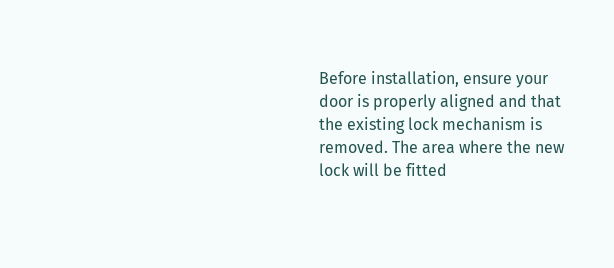Before installation, ensure your door is properly aligned and that the existing lock mechanism is removed. The area where the new lock will be fitted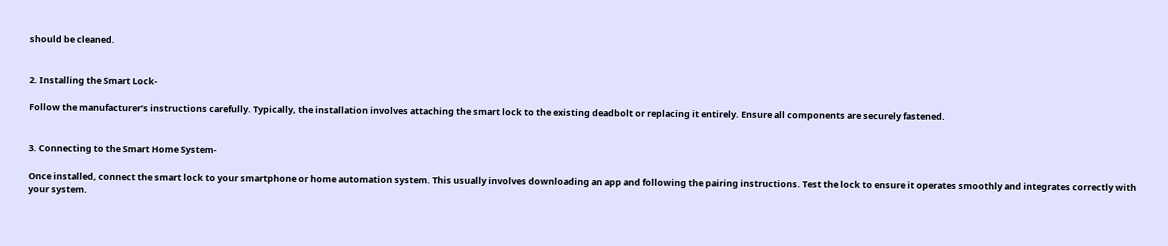should be cleaned.


2. Installing the Smart Lock-

Follow the manufacturer’s instructions carefully. Typically, the installation involves attaching the smart lock to the existing deadbolt or replacing it entirely. Ensure all components are securely fastened.


3. Connecting to the Smart Home System-

Once installed, connect the smart lock to your smartphone or home automation system. This usually involves downloading an app and following the pairing instructions. Test the lock to ensure it operates smoothly and integrates correctly with your system.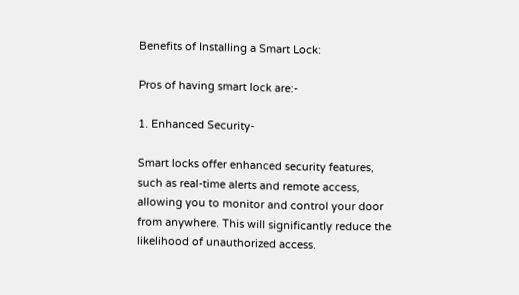Benefits of Installing a Smart Lock:

Pros of having smart lock are:-

1. Enhanced Security-

Smart locks offer enhanced security features, such as real-time alerts and remote access, allowing you to monitor and control your door from anywhere. This will significantly reduce the likelihood of unauthorized access.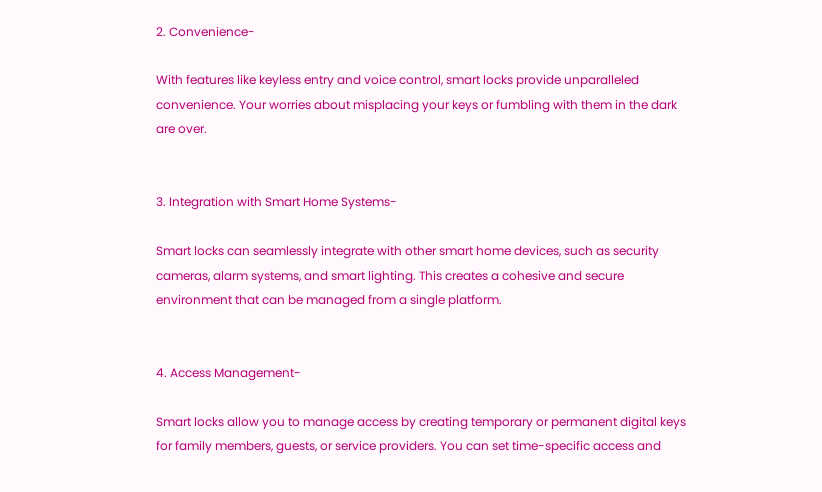2. Convenience-

With features like keyless entry and voice control, smart locks provide unparalleled convenience. Your worries about misplacing your keys or fumbling with them in the dark are over.


3. Integration with Smart Home Systems-

Smart locks can seamlessly integrate with other smart home devices, such as security cameras, alarm systems, and smart lighting. This creates a cohesive and secure environment that can be managed from a single platform.


4. Access Management-

Smart locks allow you to manage access by creating temporary or permanent digital keys for family members, guests, or service providers. You can set time-specific access and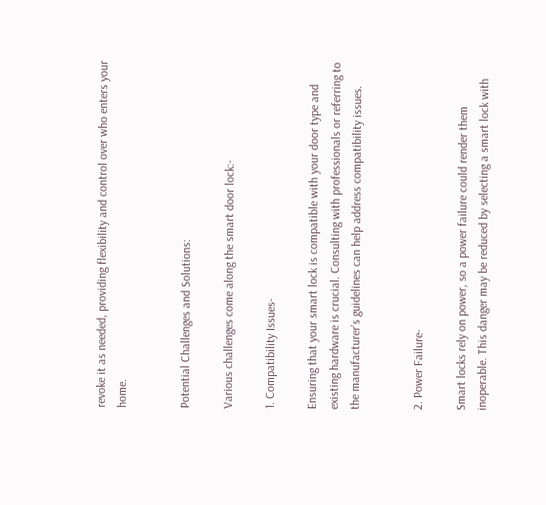revoke it as needed, providing flexibility and control over who enters your home.


Potential Challenges and Solutions:

Various challenges come along the smart door lock:-

1. Compatibility Issues-

Ensuring that your smart lock is compatible with your door type and existing hardware is crucial. Consulting with professionals or referring to the manufacturer’s guidelines can help address compatibility issues.


2. Power Failure-

Smart locks rely on power, so a power failure could render them inoperable. This danger may be reduced by selecting a smart lock with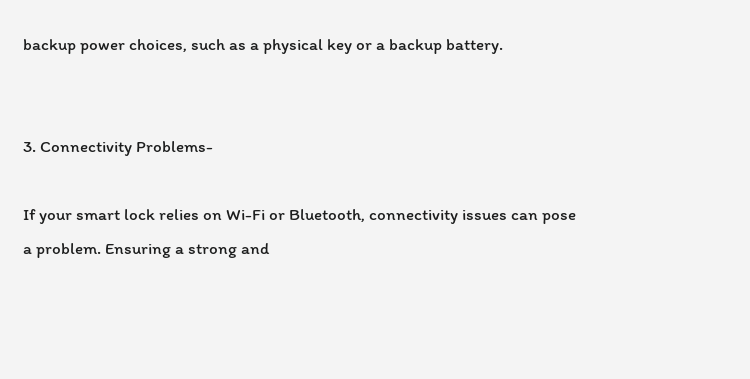backup power choices, such as a physical key or a backup battery.


3. Connectivity Problems-

If your smart lock relies on Wi-Fi or Bluetooth, connectivity issues can pose a problem. Ensuring a strong and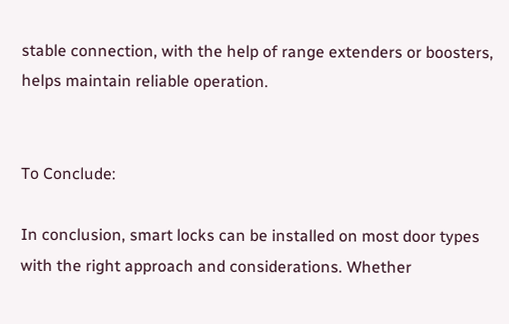stable connection, with the help of range extenders or boosters, helps maintain reliable operation.


To Conclude:

In conclusion, smart locks can be installed on most door types with the right approach and considerations. Whether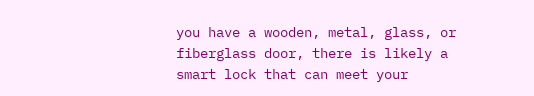you have a wooden, metal, glass, or fiberglass door, there is likely a smart lock that can meet your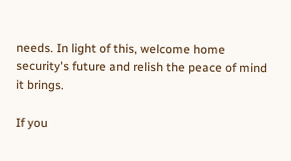needs. In light of this, welcome home security's future and relish the peace of mind it brings.

If you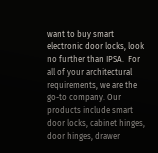want to buy smart electronic door locks, look no further than IPSA.  For all of your architectural requirements, we are the go-to company. Our products include smart door locks, cabinet hinges, door hinges, drawer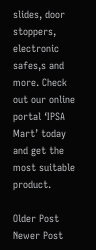slides, door stoppers, electronic safes,s and more. Check out our online portal ‘IPSA Mart’ today and get the most suitable product.

Older Post Newer Post